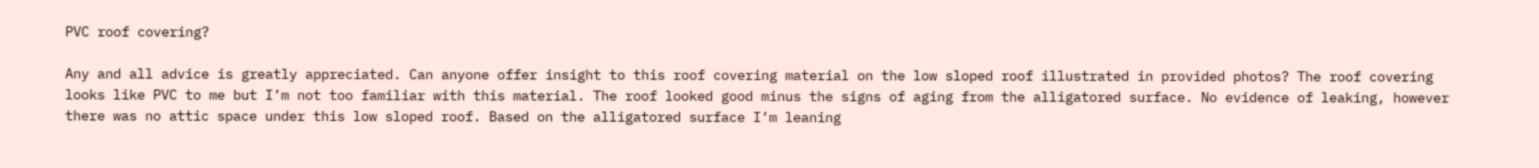PVC roof covering?

Any and all advice is greatly appreciated. Can anyone offer insight to this roof covering material on the low sloped roof illustrated in provided photos? The roof covering looks like PVC to me but I’m not too familiar with this material. The roof looked good minus the signs of aging from the alligatored surface. No evidence of leaking, however there was no attic space under this low sloped roof. Based on the alligatored surface I’m leaning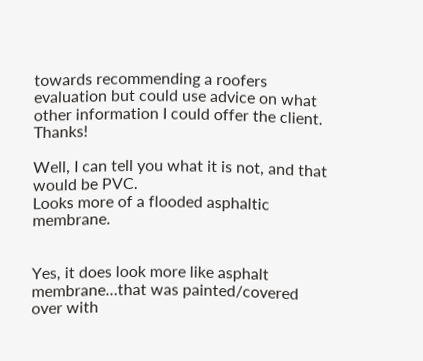towards recommending a roofers evaluation but could use advice on what other information I could offer the client. Thanks!

Well, I can tell you what it is not, and that would be PVC.
Looks more of a flooded asphaltic membrane.


Yes, it does look more like asphalt membrane…that was painted/covered over with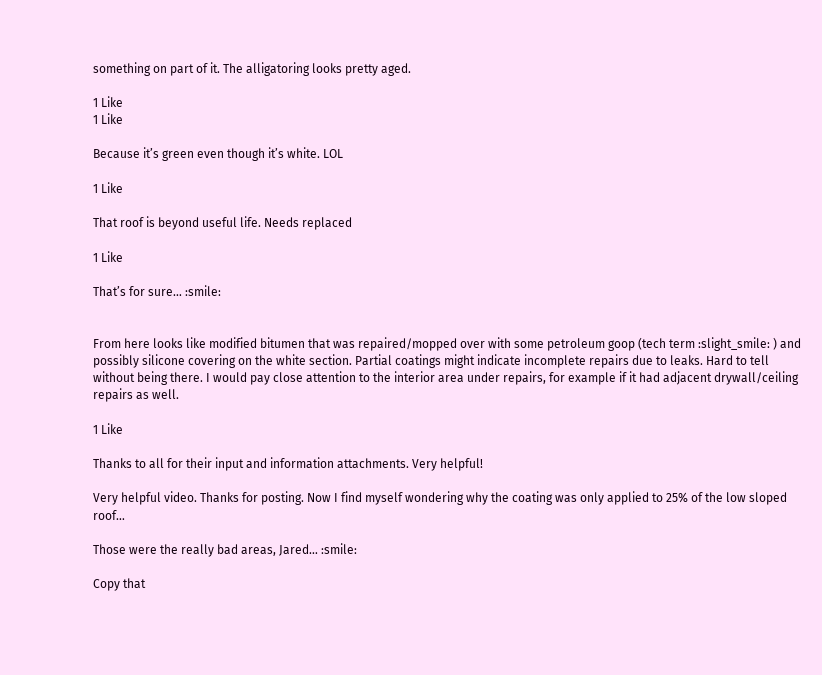something on part of it. The alligatoring looks pretty aged.

1 Like
1 Like

Because it’s green even though it’s white. LOL

1 Like

That roof is beyond useful life. Needs replaced

1 Like

That’s for sure… :smile:


From here looks like modified bitumen that was repaired/mopped over with some petroleum goop (tech term :slight_smile: ) and possibly silicone covering on the white section. Partial coatings might indicate incomplete repairs due to leaks. Hard to tell without being there. I would pay close attention to the interior area under repairs, for example if it had adjacent drywall/ceiling repairs as well.

1 Like

Thanks to all for their input and information attachments. Very helpful!

Very helpful video. Thanks for posting. Now I find myself wondering why the coating was only applied to 25% of the low sloped roof…

Those were the really bad areas, Jared… :smile:

Copy that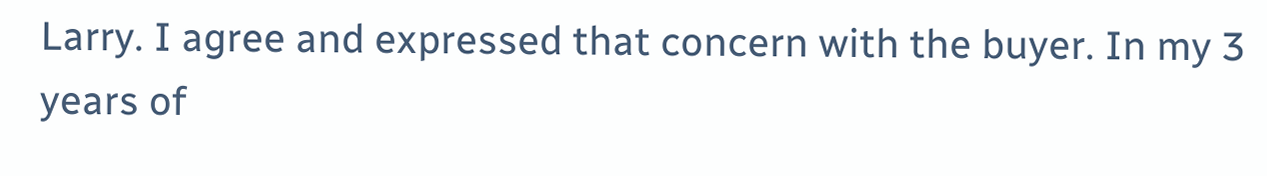Larry. I agree and expressed that concern with the buyer. In my 3 years of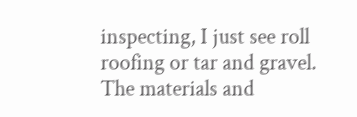inspecting, I just see roll roofing or tar and gravel. The materials and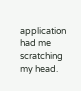application had me scratching my head.